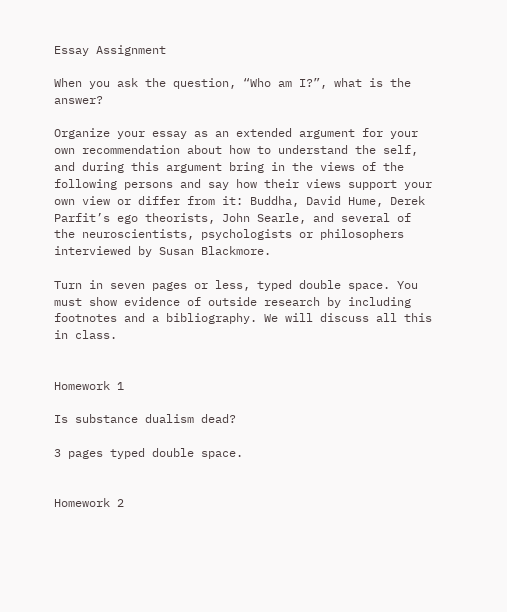Essay Assignment

When you ask the question, “Who am I?”, what is the answer?

Organize your essay as an extended argument for your own recommendation about how to understand the self, and during this argument bring in the views of the following persons and say how their views support your own view or differ from it: Buddha, David Hume, Derek Parfit’s ego theorists, John Searle, and several of the neuroscientists, psychologists or philosophers interviewed by Susan Blackmore.

Turn in seven pages or less, typed double space. You must show evidence of outside research by including footnotes and a bibliography. We will discuss all this in class.


Homework 1

Is substance dualism dead?

3 pages typed double space.


Homework 2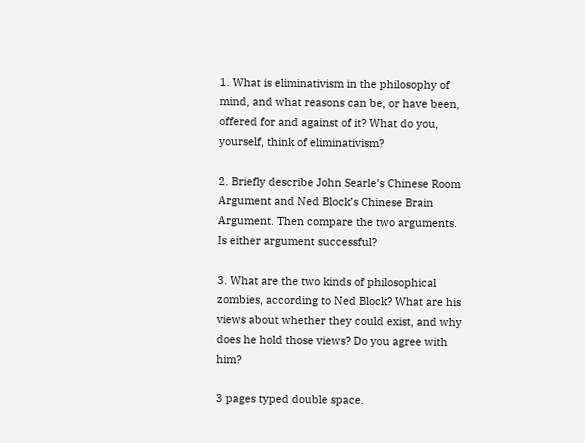1. What is eliminativism in the philosophy of mind, and what reasons can be, or have been, offered for and against of it? What do you, yourself, think of eliminativism?

2. Briefly describe John Searle’s Chinese Room Argument and Ned Block’s Chinese Brain Argument. Then compare the two arguments. Is either argument successful?

3. What are the two kinds of philosophical zombies, according to Ned Block? What are his views about whether they could exist, and why does he hold those views? Do you agree with him?

3 pages typed double space.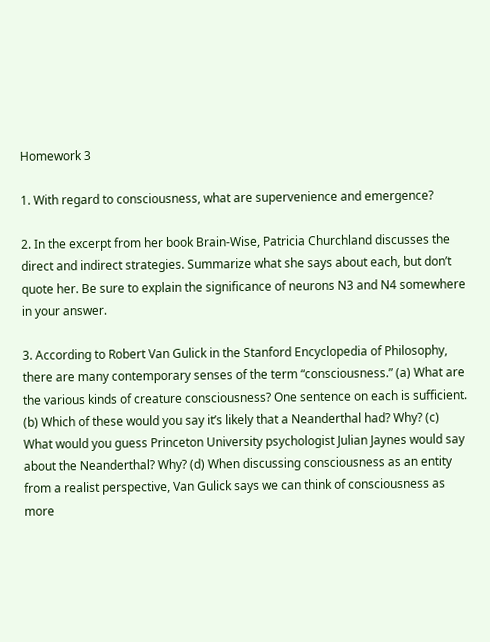Homework 3

1. With regard to consciousness, what are supervenience and emergence?

2. In the excerpt from her book Brain-Wise, Patricia Churchland discusses the direct and indirect strategies. Summarize what she says about each, but don’t quote her. Be sure to explain the significance of neurons N3 and N4 somewhere in your answer.

3. According to Robert Van Gulick in the Stanford Encyclopedia of Philosophy, there are many contemporary senses of the term “consciousness.” (a) What are the various kinds of creature consciousness? One sentence on each is sufficient. (b) Which of these would you say it’s likely that a Neanderthal had? Why? (c) What would you guess Princeton University psychologist Julian Jaynes would say about the Neanderthal? Why? (d) When discussing consciousness as an entity from a realist perspective, Van Gulick says we can think of consciousness as more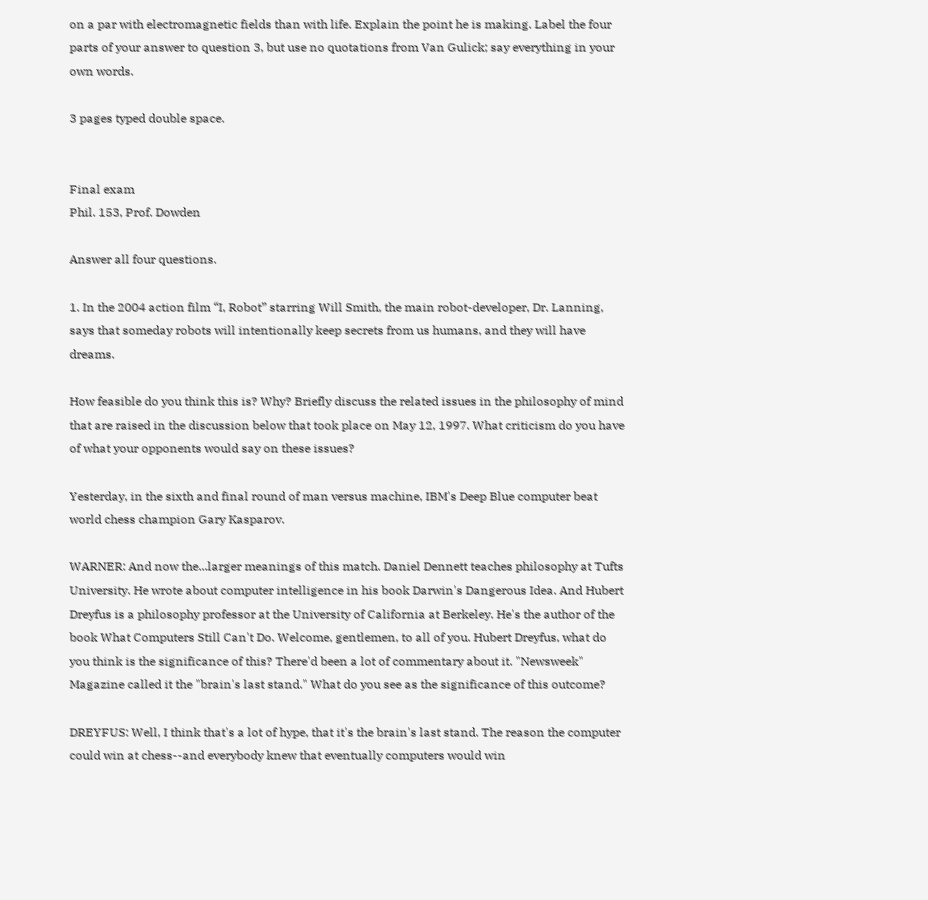on a par with electromagnetic fields than with life. Explain the point he is making. Label the four parts of your answer to question 3, but use no quotations from Van Gulick; say everything in your own words.

3 pages typed double space.


Final exam
Phil. 153, Prof. Dowden

Answer all four questions.

1. In the 2004 action film “I, Robot” starring Will Smith, the main robot-developer, Dr. Lanning, says that someday robots will intentionally keep secrets from us humans, and they will have dreams.

How feasible do you think this is? Why? Briefly discuss the related issues in the philosophy of mind that are raised in the discussion below that took place on May 12, 1997. What criticism do you have of what your opponents would say on these issues?

Yesterday, in the sixth and final round of man versus machine, IBM's Deep Blue computer beat world chess champion Gary Kasparov.

WARNER: And now the...larger meanings of this match. Daniel Dennett teaches philosophy at Tufts University. He wrote about computer intelligence in his book Darwin's Dangerous Idea. And Hubert Dreyfus is a philosophy professor at the University of California at Berkeley. He's the author of the book What Computers Still Can't Do. Welcome, gentlemen, to all of you. Hubert Dreyfus, what do you think is the significance of this? There'd been a lot of commentary about it. "Newsweek" Magazine called it the "brain's last stand." What do you see as the significance of this outcome?

DREYFUS: Well, I think that's a lot of hype, that it's the brain's last stand. The reason the computer could win at chess--and everybody knew that eventually computers would win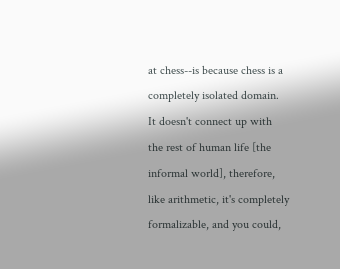at chess--is because chess is a completely isolated domain. It doesn't connect up with the rest of human life [the informal world], therefore, like arithmetic, it's completely formalizable, and you could,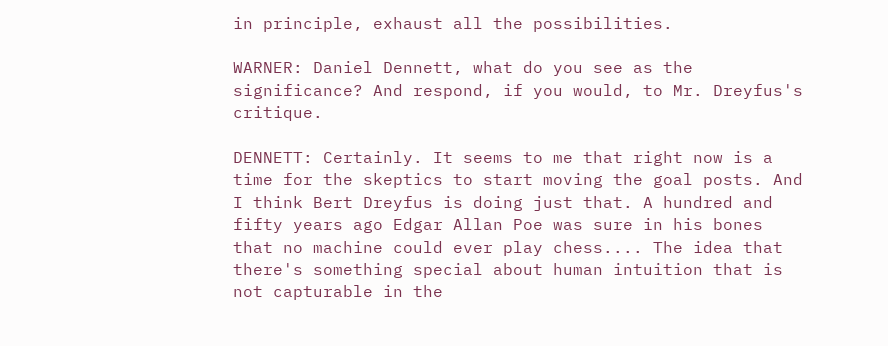in principle, exhaust all the possibilities.

WARNER: Daniel Dennett, what do you see as the significance? And respond, if you would, to Mr. Dreyfus's critique.

DENNETT: Certainly. It seems to me that right now is a time for the skeptics to start moving the goal posts. And I think Bert Dreyfus is doing just that. A hundred and fifty years ago Edgar Allan Poe was sure in his bones that no machine could ever play chess.... The idea that there's something special about human intuition that is not capturable in the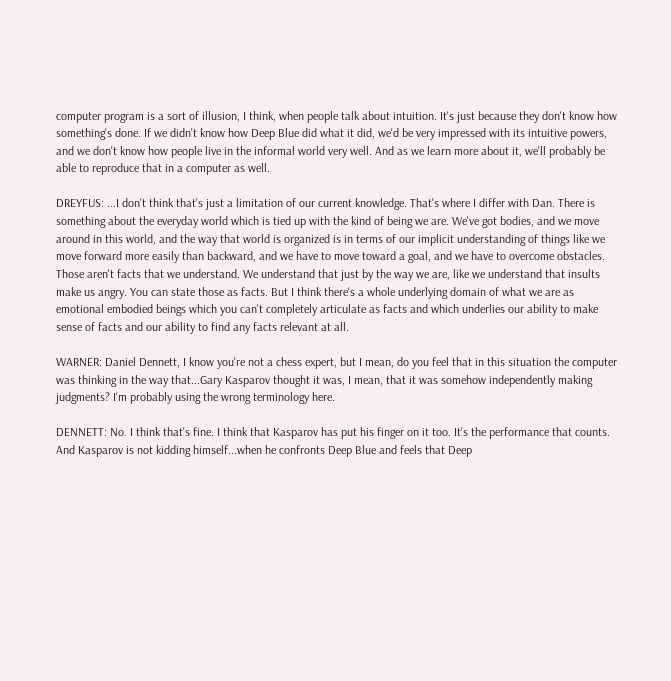computer program is a sort of illusion, I think, when people talk about intuition. It's just because they don't know how something's done. If we didn't know how Deep Blue did what it did, we'd be very impressed with its intuitive powers, and we don't know how people live in the informal world very well. And as we learn more about it, we'll probably be able to reproduce that in a computer as well.

DREYFUS: ...I don't think that's just a limitation of our current knowledge. That's where I differ with Dan. There is something about the everyday world which is tied up with the kind of being we are. We've got bodies, and we move around in this world, and the way that world is organized is in terms of our implicit understanding of things like we move forward more easily than backward, and we have to move toward a goal, and we have to overcome obstacles. Those aren't facts that we understand. We understand that just by the way we are, like we understand that insults make us angry. You can state those as facts. But I think there's a whole underlying domain of what we are as emotional embodied beings which you can't completely articulate as facts and which underlies our ability to make sense of facts and our ability to find any facts relevant at all.

WARNER: Daniel Dennett, I know you're not a chess expert, but I mean, do you feel that in this situation the computer was thinking in the way that...Gary Kasparov thought it was, I mean, that it was somehow independently making judgments? I'm probably using the wrong terminology here.

DENNETT: No. I think that's fine. I think that Kasparov has put his finger on it too. It's the performance that counts. And Kasparov is not kidding himself...when he confronts Deep Blue and feels that Deep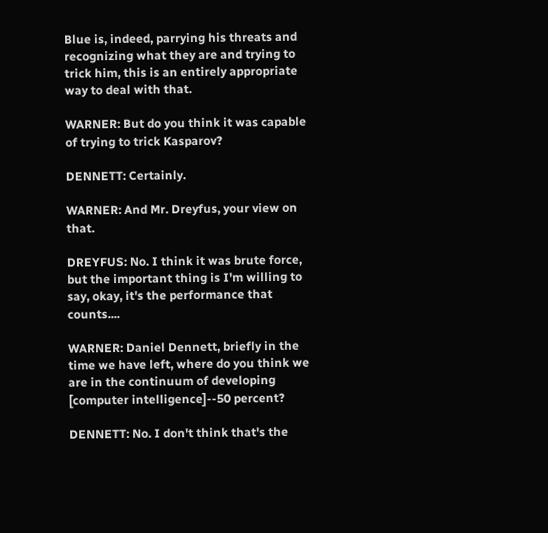Blue is, indeed, parrying his threats and recognizing what they are and trying to trick him, this is an entirely appropriate way to deal with that.

WARNER: But do you think it was capable of trying to trick Kasparov?

DENNETT: Certainly.

WARNER: And Mr. Dreyfus, your view on that.

DREYFUS: No. I think it was brute force, but the important thing is I'm willing to say, okay, it's the performance that counts....

WARNER: Daniel Dennett, briefly in the time we have left, where do you think we are in the continuum of developing [computer intelligence]--50 percent?

DENNETT: No. I don't think that's the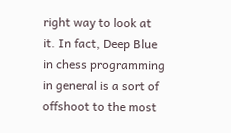right way to look at it. In fact, Deep Blue in chess programming in general is a sort of offshoot to the most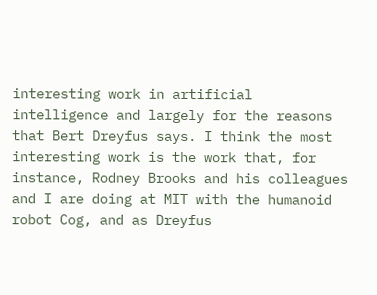interesting work in artificial intelligence and largely for the reasons that Bert Dreyfus says. I think the most interesting work is the work that, for instance, Rodney Brooks and his colleagues and I are doing at MIT with the humanoid robot Cog, and as Dreyfus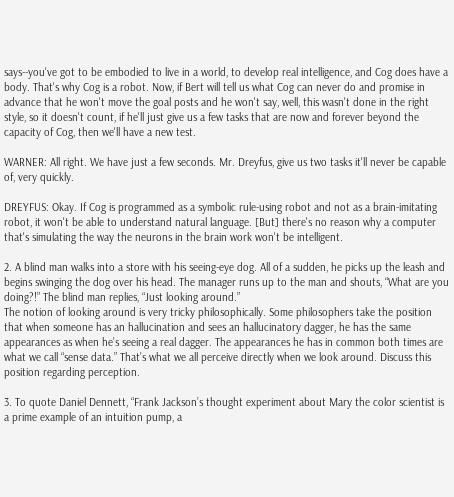says--you've got to be embodied to live in a world, to develop real intelligence, and Cog does have a body. That's why Cog is a robot. Now, if Bert will tell us what Cog can never do and promise in advance that he won't move the goal posts and he won't say, well, this wasn't done in the right style, so it doesn't count, if he'll just give us a few tasks that are now and forever beyond the capacity of Cog, then we'll have a new test.

WARNER: All right. We have just a few seconds. Mr. Dreyfus, give us two tasks it'll never be capable of, very quickly.

DREYFUS: Okay. If Cog is programmed as a symbolic rule-using robot and not as a brain-imitating robot, it won't be able to understand natural language. [But] there's no reason why a computer that's simulating the way the neurons in the brain work won't be intelligent.

2. A blind man walks into a store with his seeing-eye dog. All of a sudden, he picks up the leash and begins swinging the dog over his head. The manager runs up to the man and shouts, “What are you doing?!” The blind man replies, “Just looking around.”
The notion of looking around is very tricky philosophically. Some philosophers take the position that when someone has an hallucination and sees an hallucinatory dagger, he has the same appearances as when he’s seeing a real dagger. The appearances he has in common both times are what we call “sense data.” That’s what we all perceive directly when we look around. Discuss this position regarding perception.

3. To quote Daniel Dennett, “Frank Jackson’s thought experiment about Mary the color scientist is a prime example of an intuition pump, a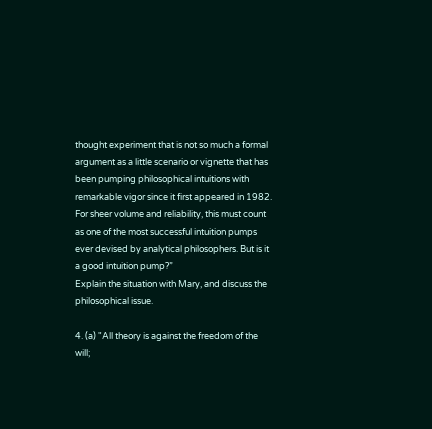thought experiment that is not so much a formal argument as a little scenario or vignette that has been pumping philosophical intuitions with remarkable vigor since it first appeared in 1982. For sheer volume and reliability, this must count as one of the most successful intuition pumps ever devised by analytical philosophers. But is it a good intuition pump?”
Explain the situation with Mary, and discuss the philosophical issue.

4. (a) "All theory is against the freedom of the will;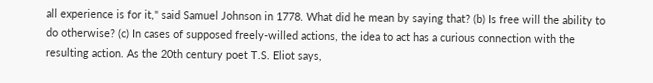all experience is for it," said Samuel Johnson in 1778. What did he mean by saying that? (b) Is free will the ability to do otherwise? (c) In cases of supposed freely-willed actions, the idea to act has a curious connection with the resulting action. As the 20th century poet T.S. Eliot says,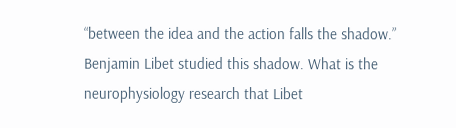“between the idea and the action falls the shadow.” Benjamin Libet studied this shadow. What is the neurophysiology research that Libet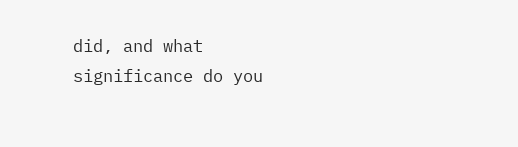did, and what significance do you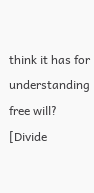think it has for understanding free will? [Divide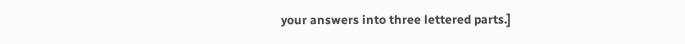your answers into three lettered parts.]